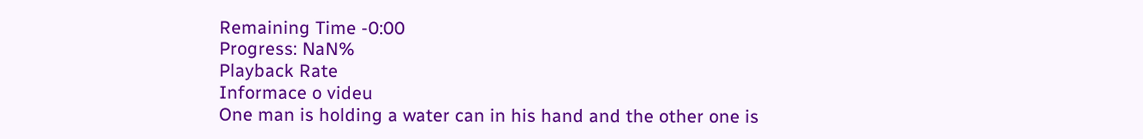Remaining Time -0:00
Progress: NaN%
Playback Rate
Informace o videu
One man is holding a water can in his hand and the other one is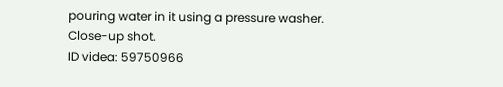pouring water in it using a pressure washer. Close-up shot.
ID videa: 59750966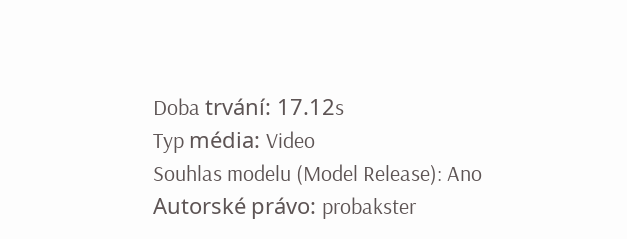Doba trvání: 17.12s
Typ média: Video
Souhlas modelu (Model Release): Ano
Autorské právo: probakster